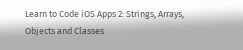Learn to Code iOS Apps 2: Strings, Arrays, Objects and Classes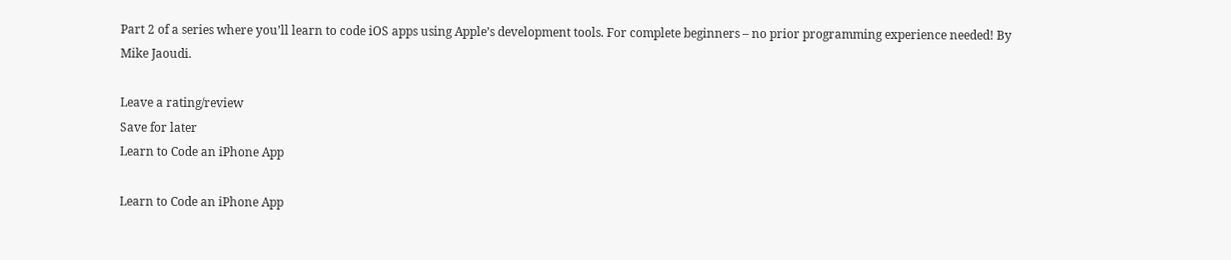Part 2 of a series where you’ll learn to code iOS apps using Apple’s development tools. For complete beginners – no prior programming experience needed! By Mike Jaoudi.

Leave a rating/review
Save for later
Learn to Code an iPhone App

Learn to Code an iPhone App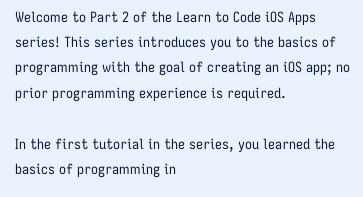Welcome to Part 2 of the Learn to Code iOS Apps series! This series introduces you to the basics of programming with the goal of creating an iOS app; no prior programming experience is required.

In the first tutorial in the series, you learned the basics of programming in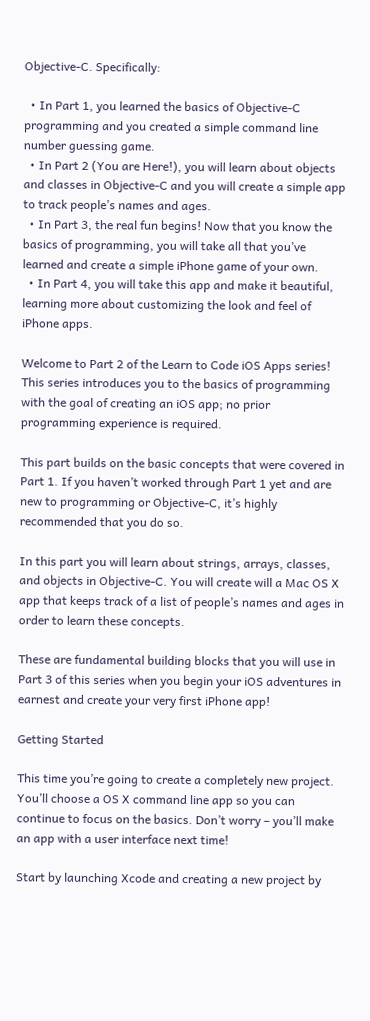Objective-C. Specifically:

  • In Part 1, you learned the basics of Objective-C programming and you created a simple command line number guessing game.
  • In Part 2 (You are Here!), you will learn about objects and classes in Objective-C and you will create a simple app to track people’s names and ages.
  • In Part 3, the real fun begins! Now that you know the basics of programming, you will take all that you’ve learned and create a simple iPhone game of your own.
  • In Part 4, you will take this app and make it beautiful, learning more about customizing the look and feel of iPhone apps.

Welcome to Part 2 of the Learn to Code iOS Apps series! This series introduces you to the basics of programming with the goal of creating an iOS app; no prior programming experience is required.

This part builds on the basic concepts that were covered in Part 1. If you haven’t worked through Part 1 yet and are new to programming or Objective-C, it’s highly recommended that you do so.

In this part you will learn about strings, arrays, classes, and objects in Objective-C. You will create will a Mac OS X app that keeps track of a list of people’s names and ages in order to learn these concepts.

These are fundamental building blocks that you will use in Part 3 of this series when you begin your iOS adventures in earnest and create your very first iPhone app!

Getting Started

This time you’re going to create a completely new project. You’ll choose a OS X command line app so you can continue to focus on the basics. Don’t worry – you’ll make an app with a user interface next time!

Start by launching Xcode and creating a new project by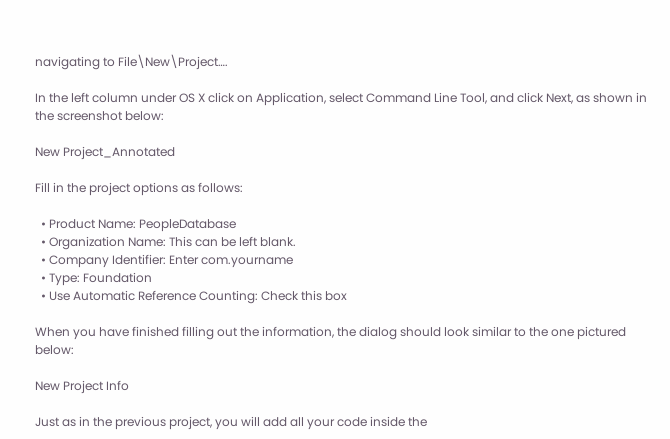navigating to File\New\Project….

In the left column under OS X click on Application, select Command Line Tool, and click Next, as shown in the screenshot below:

New Project_Annotated

Fill in the project options as follows:

  • Product Name: PeopleDatabase
  • Organization Name: This can be left blank.
  • Company Identifier: Enter com.yourname
  • Type: Foundation
  • Use Automatic Reference Counting: Check this box

When you have finished filling out the information, the dialog should look similar to the one pictured below:

New Project Info

Just as in the previous project, you will add all your code inside the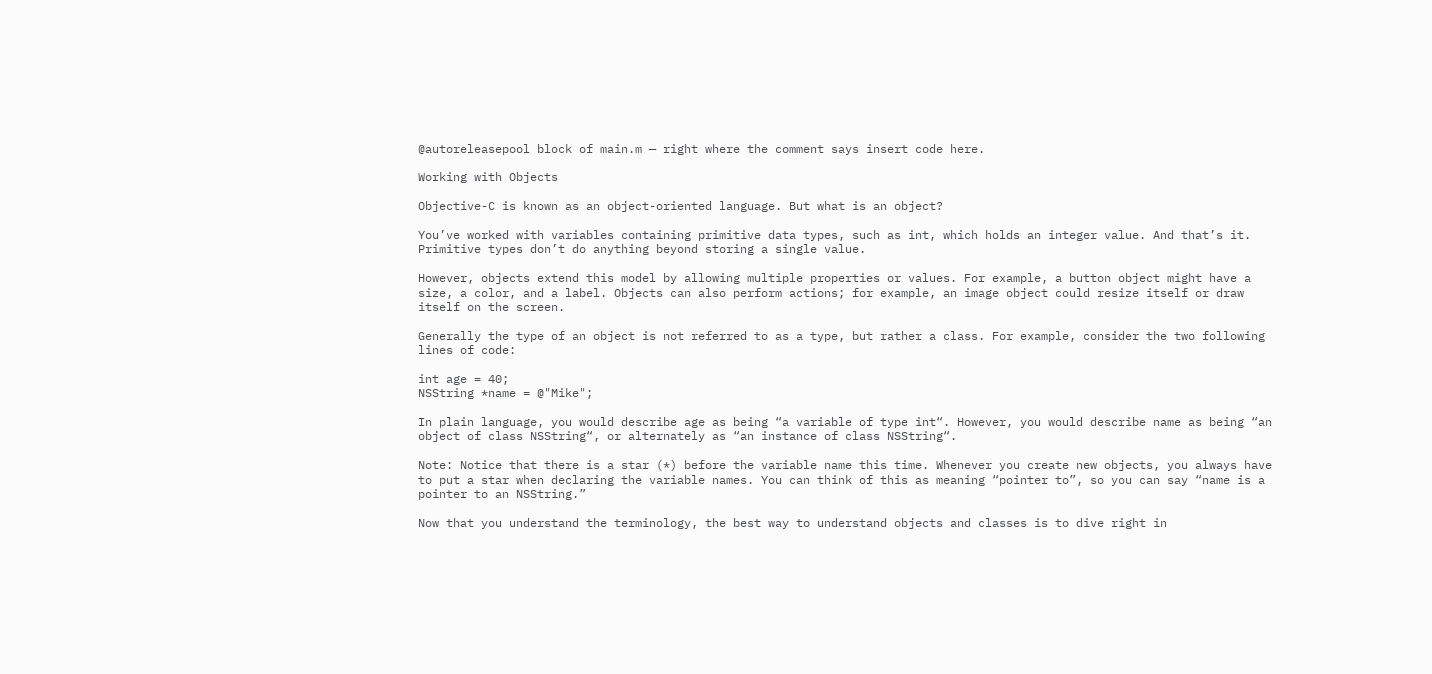@autoreleasepool block of main.m — right where the comment says insert code here.

Working with Objects

Objective-C is known as an object-oriented language. But what is an object?

You’ve worked with variables containing primitive data types, such as int, which holds an integer value. And that’s it. Primitive types don’t do anything beyond storing a single value.

However, objects extend this model by allowing multiple properties or values. For example, a button object might have a size, a color, and a label. Objects can also perform actions; for example, an image object could resize itself or draw itself on the screen.

Generally the type of an object is not referred to as a type, but rather a class. For example, consider the two following lines of code:

int age = 40;
NSString *name = @"Mike";

In plain language, you would describe age as being “a variable of type int“. However, you would describe name as being “an object of class NSString“, or alternately as “an instance of class NSString“.

Note: Notice that there is a star (*) before the variable name this time. Whenever you create new objects, you always have to put a star when declaring the variable names. You can think of this as meaning “pointer to”, so you can say “name is a pointer to an NSString.”

Now that you understand the terminology, the best way to understand objects and classes is to dive right in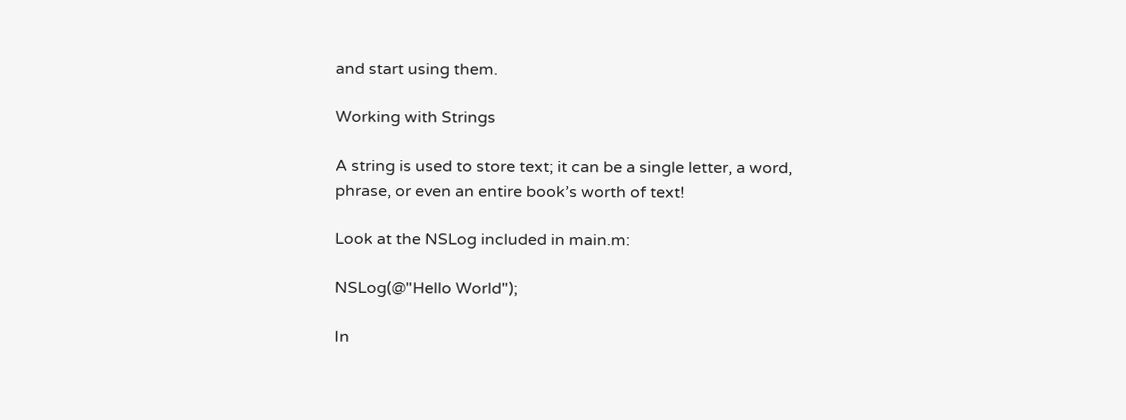and start using them.

Working with Strings

A string is used to store text; it can be a single letter, a word, phrase, or even an entire book’s worth of text!

Look at the NSLog included in main.m:

NSLog(@"Hello World");

In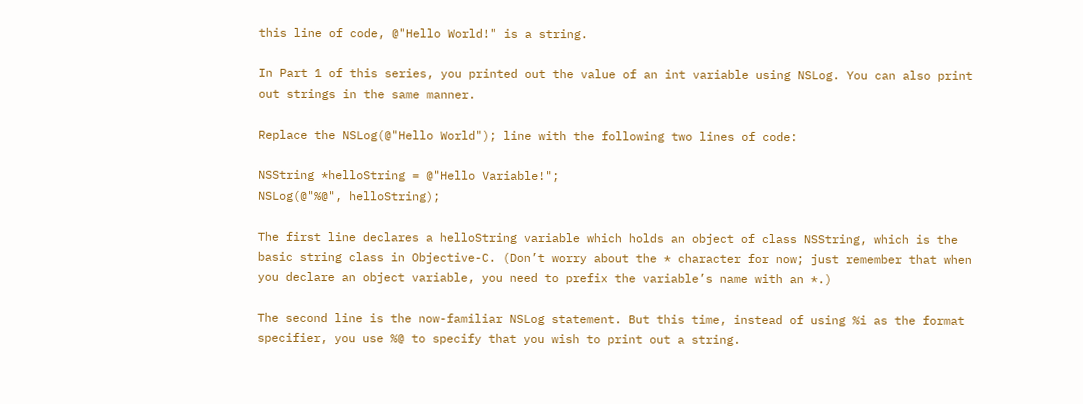this line of code, @"Hello World!" is a string.

In Part 1 of this series, you printed out the value of an int variable using NSLog. You can also print out strings in the same manner.

Replace the NSLog(@"Hello World"); line with the following two lines of code:

NSString *helloString = @"Hello Variable!";
NSLog(@"%@", helloString);

The first line declares a helloString variable which holds an object of class NSString, which is the basic string class in Objective-C. (Don’t worry about the * character for now; just remember that when you declare an object variable, you need to prefix the variable’s name with an *.)

The second line is the now-familiar NSLog statement. But this time, instead of using %i as the format specifier, you use %@ to specify that you wish to print out a string.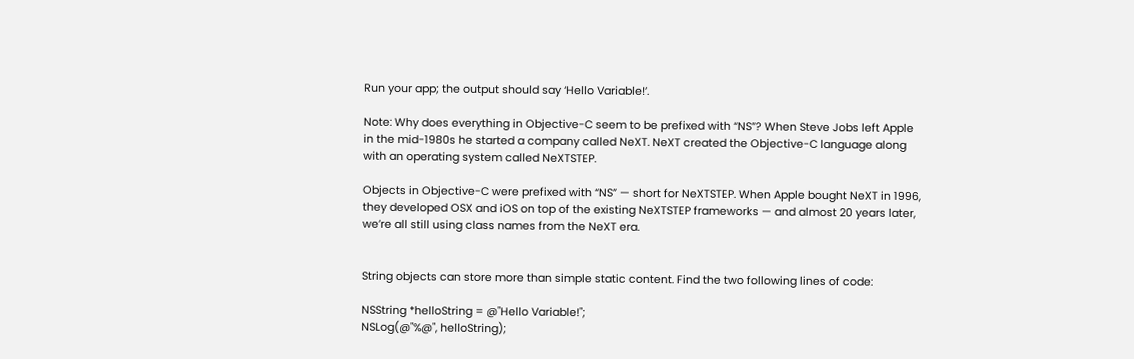Run your app; the output should say ‘Hello Variable!’.

Note: Why does everything in Objective-C seem to be prefixed with “NS”? When Steve Jobs left Apple in the mid-1980s he started a company called NeXT. NeXT created the Objective-C language along with an operating system called NeXTSTEP.

Objects in Objective-C were prefixed with “NS” — short for NeXTSTEP. When Apple bought NeXT in 1996, they developed OSX and iOS on top of the existing NeXTSTEP frameworks — and almost 20 years later, we’re all still using class names from the NeXT era.


String objects can store more than simple static content. Find the two following lines of code:

NSString *helloString = @"Hello Variable!";
NSLog(@"%@", helloString);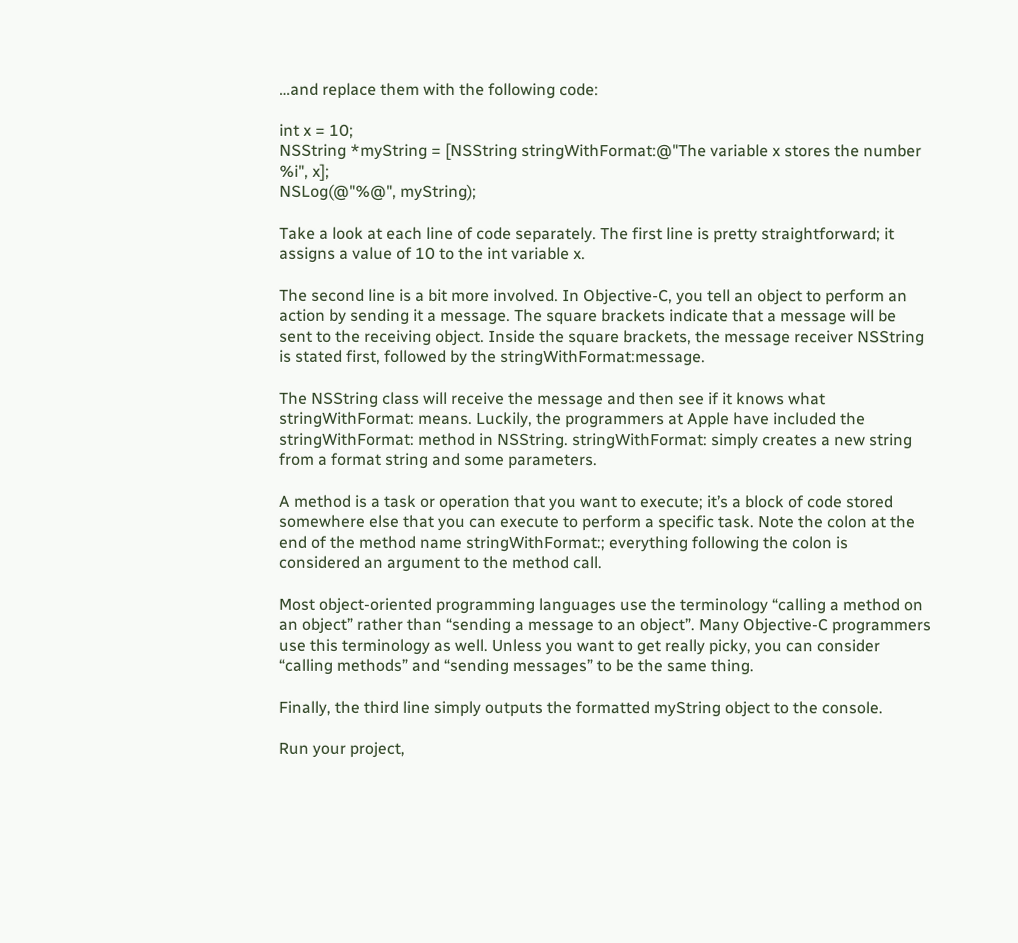…and replace them with the following code:

int x = 10;
NSString *myString = [NSString stringWithFormat:@"The variable x stores the number %i", x];
NSLog(@"%@", myString);

Take a look at each line of code separately. The first line is pretty straightforward; it assigns a value of 10 to the int variable x.

The second line is a bit more involved. In Objective-C, you tell an object to perform an action by sending it a message. The square brackets indicate that a message will be sent to the receiving object. Inside the square brackets, the message receiver NSString is stated first, followed by the stringWithFormat:message.

The NSString class will receive the message and then see if it knows what stringWithFormat: means. Luckily, the programmers at Apple have included the stringWithFormat: method in NSString. stringWithFormat: simply creates a new string from a format string and some parameters.

A method is a task or operation that you want to execute; it’s a block of code stored somewhere else that you can execute to perform a specific task. Note the colon at the end of the method name stringWithFormat:; everything following the colon is considered an argument to the method call.

Most object-oriented programming languages use the terminology “calling a method on an object” rather than “sending a message to an object”. Many Objective-C programmers use this terminology as well. Unless you want to get really picky, you can consider “calling methods” and “sending messages” to be the same thing.

Finally, the third line simply outputs the formatted myString object to the console.

Run your project,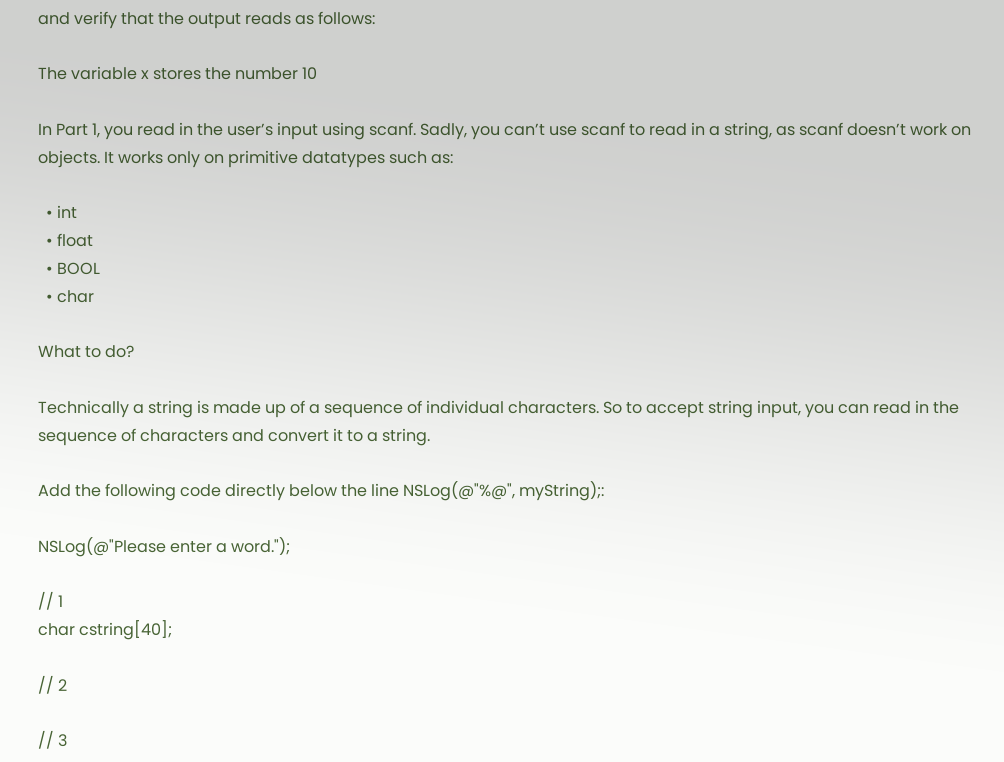and verify that the output reads as follows:

The variable x stores the number 10

In Part 1, you read in the user’s input using scanf. Sadly, you can’t use scanf to read in a string, as scanf doesn’t work on objects. It works only on primitive datatypes such as:

  • int
  • float
  • BOOL
  • char

What to do?

Technically a string is made up of a sequence of individual characters. So to accept string input, you can read in the sequence of characters and convert it to a string.

Add the following code directly below the line NSLog(@"%@", myString);:

NSLog(@"Please enter a word.");

// 1
char cstring[40];

// 2

// 3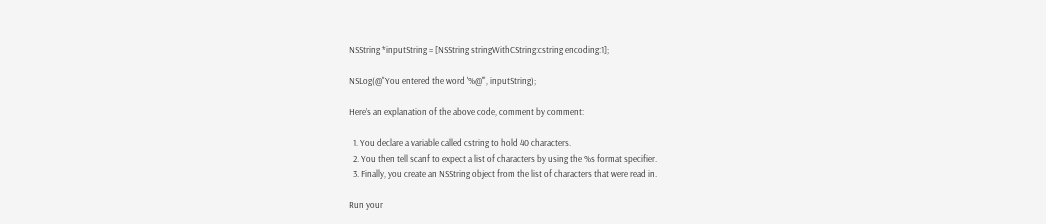NSString *inputString = [NSString stringWithCString:cstring encoding:1];

NSLog(@"You entered the word '%@'", inputString);

Here’s an explanation of the above code, comment by comment:

  1. You declare a variable called cstring to hold 40 characters.
  2. You then tell scanf to expect a list of characters by using the %s format specifier.
  3. Finally, you create an NSString object from the list of characters that were read in.

Run your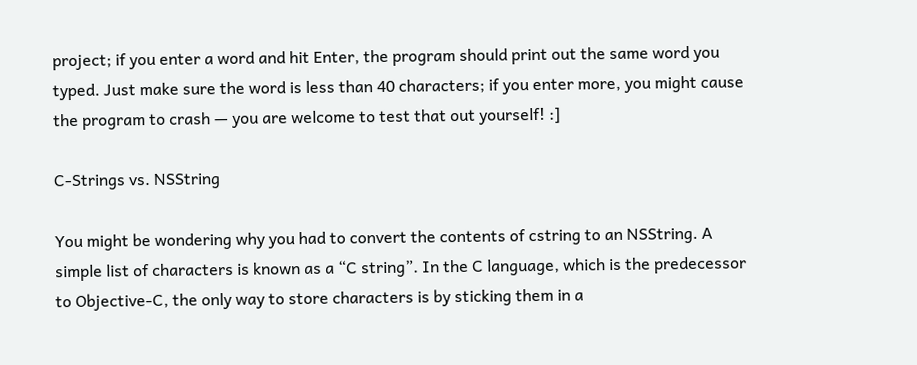project; if you enter a word and hit Enter, the program should print out the same word you typed. Just make sure the word is less than 40 characters; if you enter more, you might cause the program to crash — you are welcome to test that out yourself! :]

C-Strings vs. NSString

You might be wondering why you had to convert the contents of cstring to an NSString. A simple list of characters is known as a “C string”. In the C language, which is the predecessor to Objective-C, the only way to store characters is by sticking them in a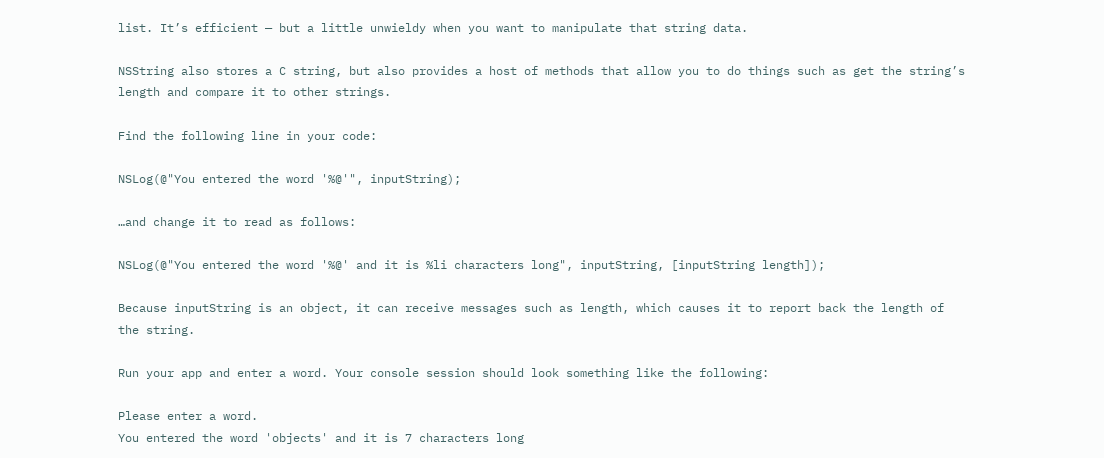list. It’s efficient — but a little unwieldy when you want to manipulate that string data.

NSString also stores a C string, but also provides a host of methods that allow you to do things such as get the string’s length and compare it to other strings.

Find the following line in your code:

NSLog(@"You entered the word '%@'", inputString);

…and change it to read as follows:

NSLog(@"You entered the word '%@' and it is %li characters long", inputString, [inputString length]);

Because inputString is an object, it can receive messages such as length, which causes it to report back the length of the string.

Run your app and enter a word. Your console session should look something like the following:

Please enter a word.
You entered the word 'objects' and it is 7 characters long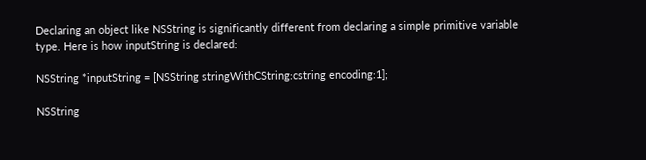Declaring an object like NSString is significantly different from declaring a simple primitive variable type. Here is how inputString is declared:

NSString *inputString = [NSString stringWithCString:cstring encoding:1];

NSString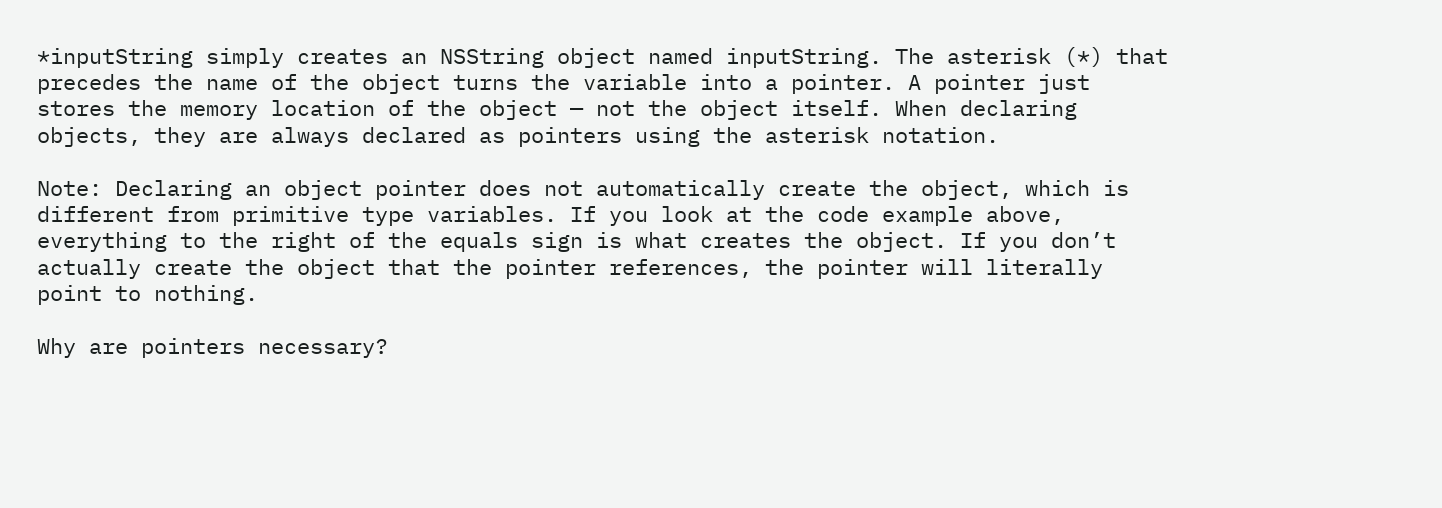*inputString simply creates an NSString object named inputString. The asterisk (*) that precedes the name of the object turns the variable into a pointer. A pointer just stores the memory location of the object — not the object itself. When declaring objects, they are always declared as pointers using the asterisk notation.

Note: Declaring an object pointer does not automatically create the object, which is different from primitive type variables. If you look at the code example above, everything to the right of the equals sign is what creates the object. If you don’t actually create the object that the pointer references, the pointer will literally point to nothing.

Why are pointers necessary?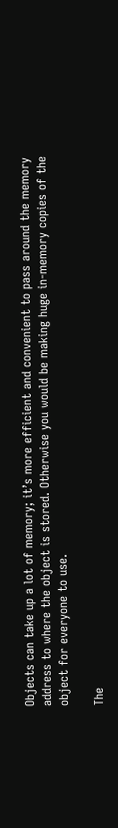Objects can take up a lot of memory; it’s more efficient and convenient to pass around the memory address to where the object is stored. Otherwise you would be making huge in-memory copies of the object for everyone to use.

The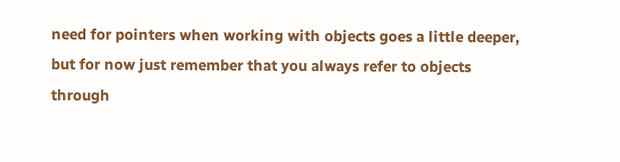need for pointers when working with objects goes a little deeper, but for now just remember that you always refer to objects through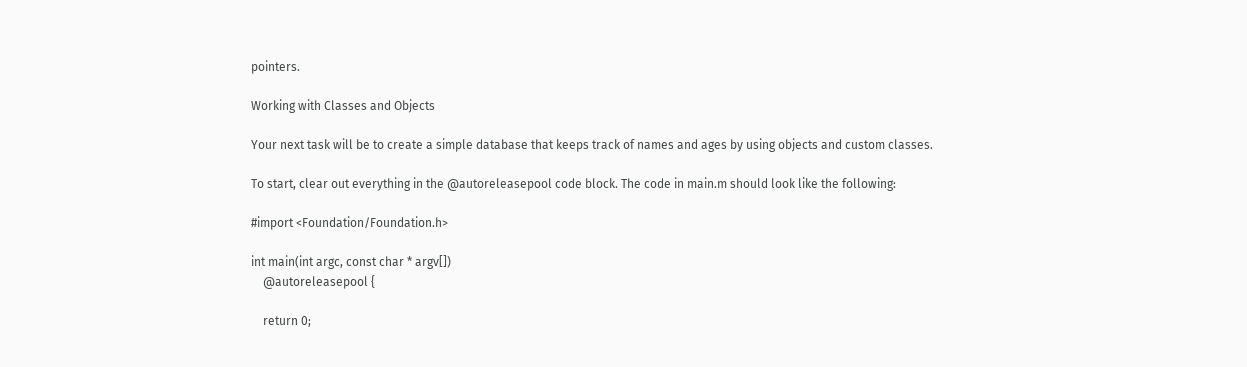pointers.

Working with Classes and Objects

Your next task will be to create a simple database that keeps track of names and ages by using objects and custom classes.

To start, clear out everything in the @autoreleasepool code block. The code in main.m should look like the following:

#import <Foundation/Foundation.h>

int main(int argc, const char * argv[])
    @autoreleasepool {

    return 0;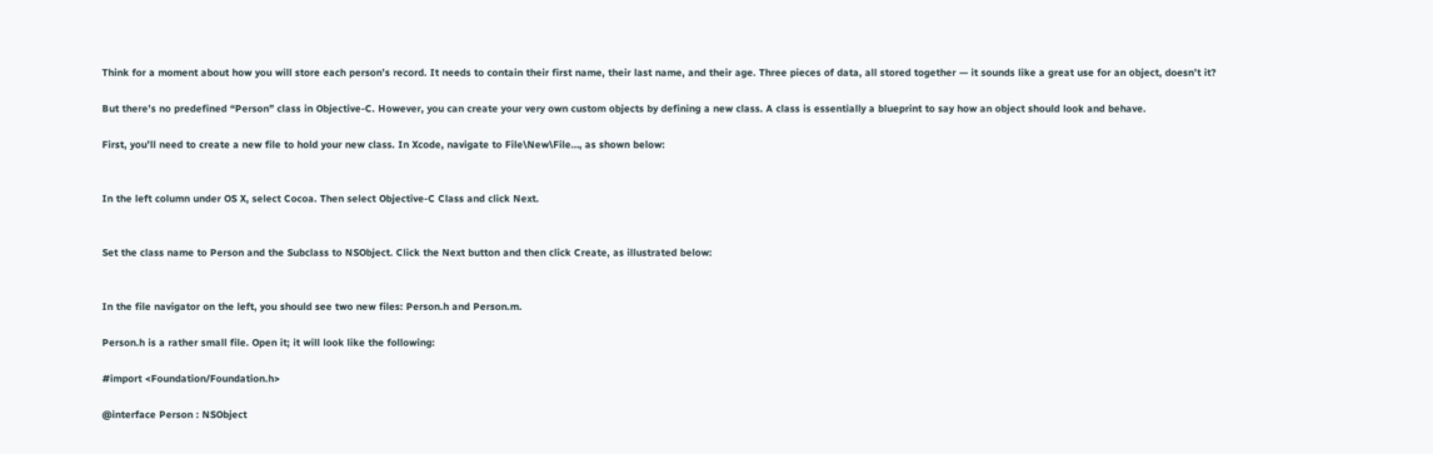Think for a moment about how you will store each person’s record. It needs to contain their first name, their last name, and their age. Three pieces of data, all stored together — it sounds like a great use for an object, doesn’t it?

But there’s no predefined “Person” class in Objective-C. However, you can create your very own custom objects by defining a new class. A class is essentially a blueprint to say how an object should look and behave.

First, you’ll need to create a new file to hold your new class. In Xcode, navigate to File\New\File…, as shown below:


In the left column under OS X, select Cocoa. Then select Objective-C Class and click Next.


Set the class name to Person and the Subclass to NSObject. Click the Next button and then click Create, as illustrated below:


In the file navigator on the left, you should see two new files: Person.h and Person.m.

Person.h is a rather small file. Open it; it will look like the following:

#import <Foundation/Foundation.h>

@interface Person : NSObject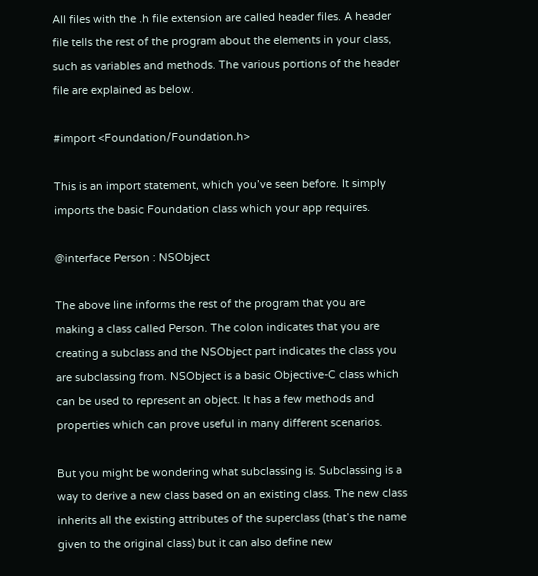All files with the .h file extension are called header files. A header file tells the rest of the program about the elements in your class, such as variables and methods. The various portions of the header file are explained as below.

#import <Foundation/Foundation.h>

This is an import statement, which you’ve seen before. It simply imports the basic Foundation class which your app requires.

@interface Person : NSObject

The above line informs the rest of the program that you are making a class called Person. The colon indicates that you are creating a subclass and the NSObject part indicates the class you are subclassing from. NSObject is a basic Objective-C class which can be used to represent an object. It has a few methods and properties which can prove useful in many different scenarios.

But you might be wondering what subclassing is. Subclassing is a way to derive a new class based on an existing class. The new class inherits all the existing attributes of the superclass (that’s the name given to the original class) but it can also define new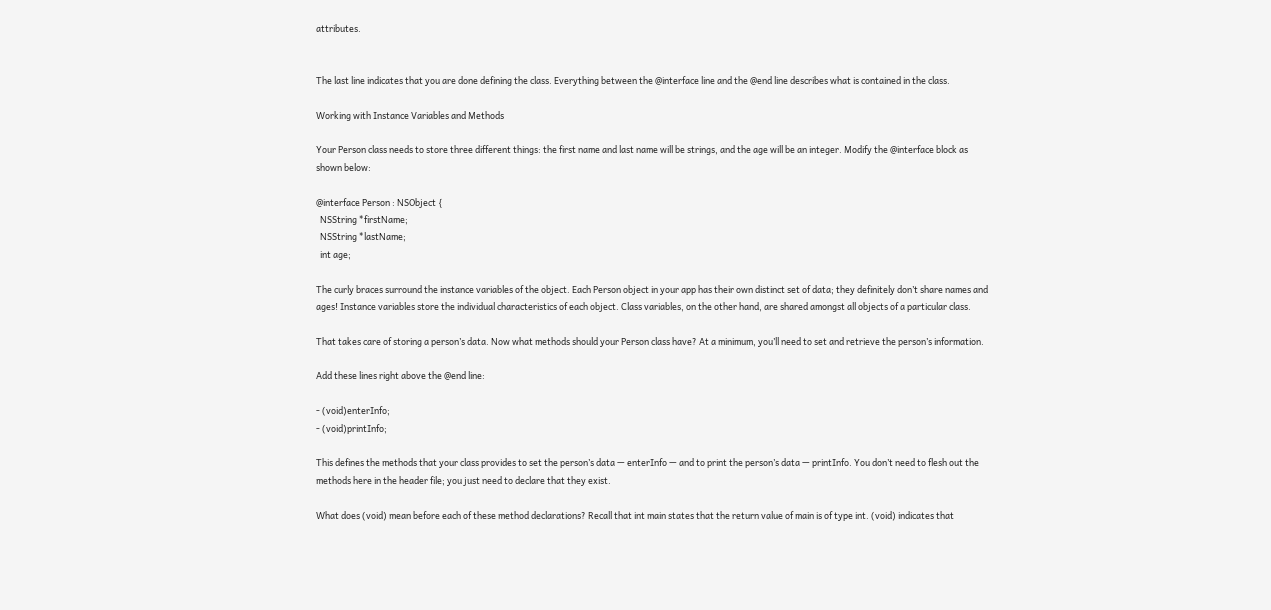attributes.


The last line indicates that you are done defining the class. Everything between the @interface line and the @end line describes what is contained in the class.

Working with Instance Variables and Methods

Your Person class needs to store three different things: the first name and last name will be strings, and the age will be an integer. Modify the @interface block as shown below:

@interface Person : NSObject {
  NSString *firstName;
  NSString *lastName;
  int age;

The curly braces surround the instance variables of the object. Each Person object in your app has their own distinct set of data; they definitely don’t share names and ages! Instance variables store the individual characteristics of each object. Class variables, on the other hand, are shared amongst all objects of a particular class.

That takes care of storing a person’s data. Now what methods should your Person class have? At a minimum, you’ll need to set and retrieve the person’s information.

Add these lines right above the @end line:

- (void)enterInfo;
- (void)printInfo;

This defines the methods that your class provides to set the person’s data — enterInfo — and to print the person’s data — printInfo. You don’t need to flesh out the methods here in the header file; you just need to declare that they exist.

What does (void) mean before each of these method declarations? Recall that int main states that the return value of main is of type int. (void) indicates that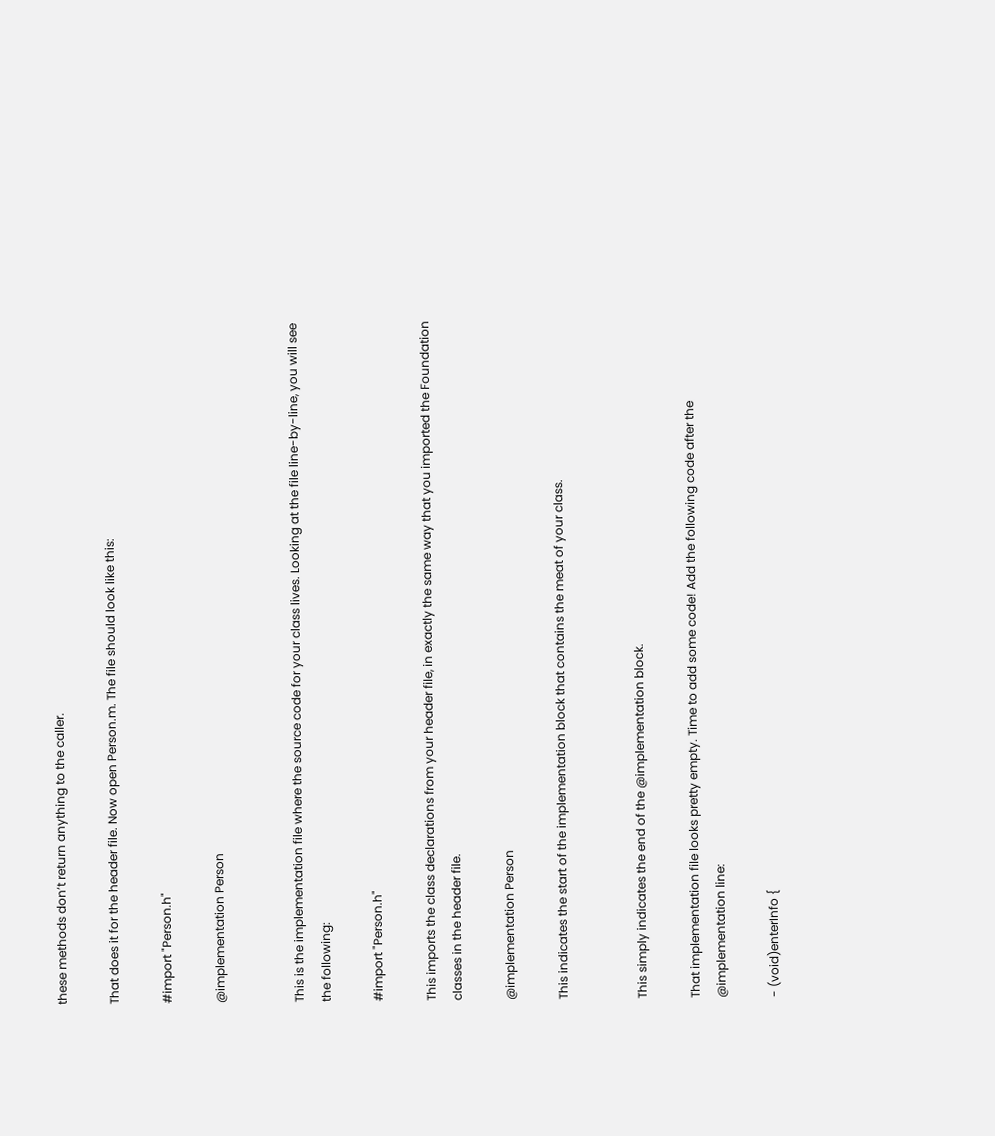these methods don’t return anything to the caller.

That does it for the header file. Now open Person.m. The file should look like this:

#import "Person.h"

@implementation Person


This is the implementation file where the source code for your class lives. Looking at the file line-by-line, you will see the following:

#import "Person.h"

This imports the class declarations from your header file, in exactly the same way that you imported the Foundation classes in the header file.

@implementation Person

This indicates the start of the implementation block that contains the meat of your class.


This simply indicates the end of the @implementation block.

That implementation file looks pretty empty. Time to add some code! Add the following code after the @implementation line:

- (void)enterInfo {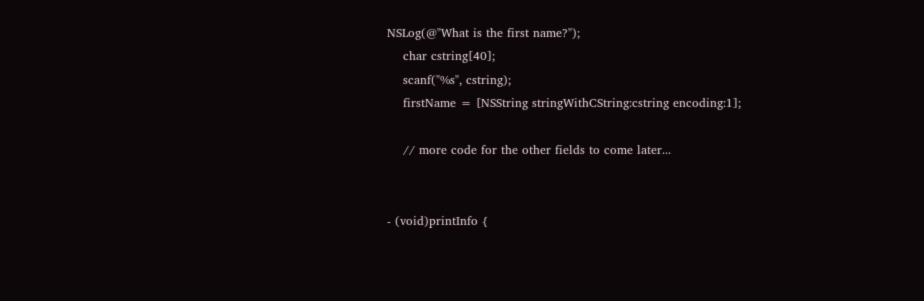NSLog(@"What is the first name?");
    char cstring[40];
    scanf("%s", cstring);
    firstName = [NSString stringWithCString:cstring encoding:1];

    // more code for the other fields to come later...


- (void)printInfo {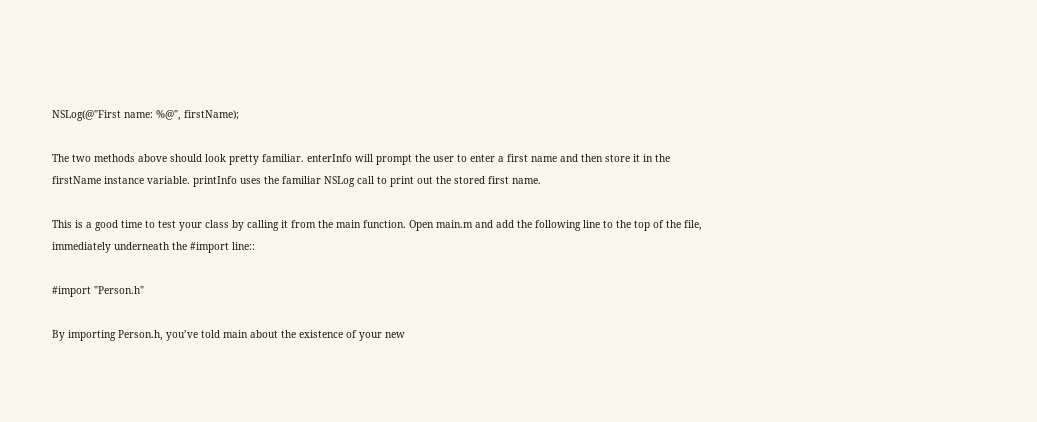NSLog(@"First name: %@", firstName);

The two methods above should look pretty familiar. enterInfo will prompt the user to enter a first name and then store it in the firstName instance variable. printInfo uses the familiar NSLog call to print out the stored first name.

This is a good time to test your class by calling it from the main function. Open main.m and add the following line to the top of the file, immediately underneath the #import line::

#import "Person.h"

By importing Person.h, you’ve told main about the existence of your new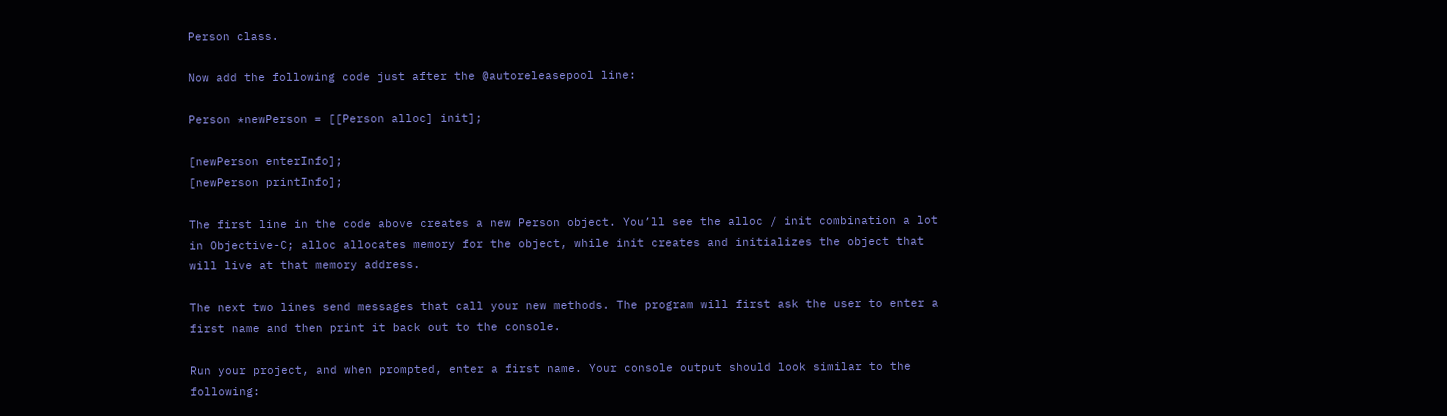Person class.

Now add the following code just after the @autoreleasepool line:

Person *newPerson = [[Person alloc] init];

[newPerson enterInfo];
[newPerson printInfo];

The first line in the code above creates a new Person object. You’ll see the alloc / init combination a lot in Objective-C; alloc allocates memory for the object, while init creates and initializes the object that will live at that memory address.

The next two lines send messages that call your new methods. The program will first ask the user to enter a first name and then print it back out to the console.

Run your project, and when prompted, enter a first name. Your console output should look similar to the following: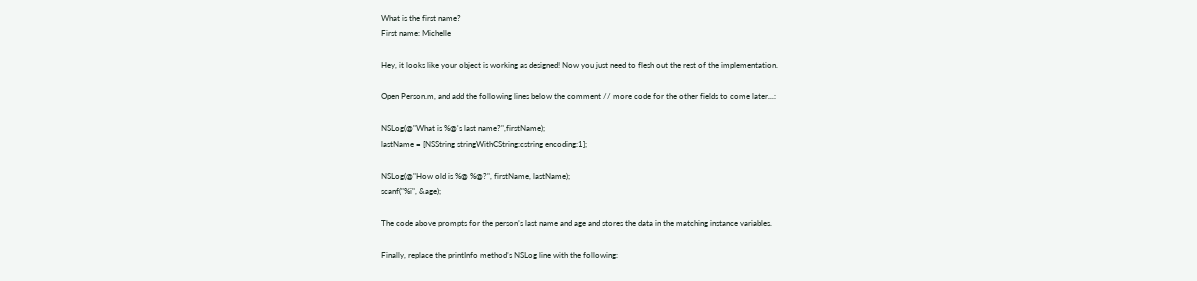What is the first name?
First name: Michelle

Hey, it looks like your object is working as designed! Now you just need to flesh out the rest of the implementation.

Open Person.m, and add the following lines below the comment // more code for the other fields to come later...:

NSLog(@"What is %@'s last name?",firstName);
lastName = [NSString stringWithCString:cstring encoding:1];

NSLog(@"How old is %@ %@?", firstName, lastName);
scanf("%i", &age);

The code above prompts for the person’s last name and age and stores the data in the matching instance variables.

Finally, replace the printInfo method’s NSLog line with the following: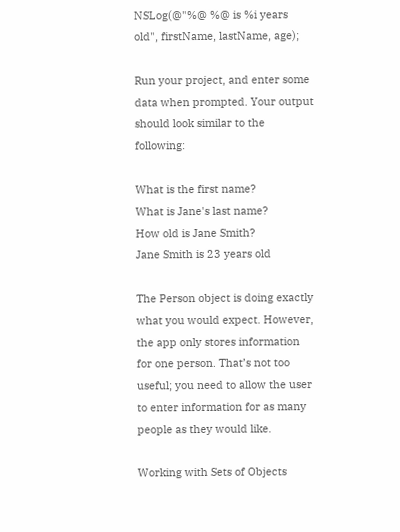NSLog(@"%@ %@ is %i years old", firstName, lastName, age);

Run your project, and enter some data when prompted. Your output should look similar to the following:

What is the first name?
What is Jane's last name?
How old is Jane Smith?
Jane Smith is 23 years old

The Person object is doing exactly what you would expect. However, the app only stores information for one person. That’s not too useful; you need to allow the user to enter information for as many people as they would like.

Working with Sets of Objects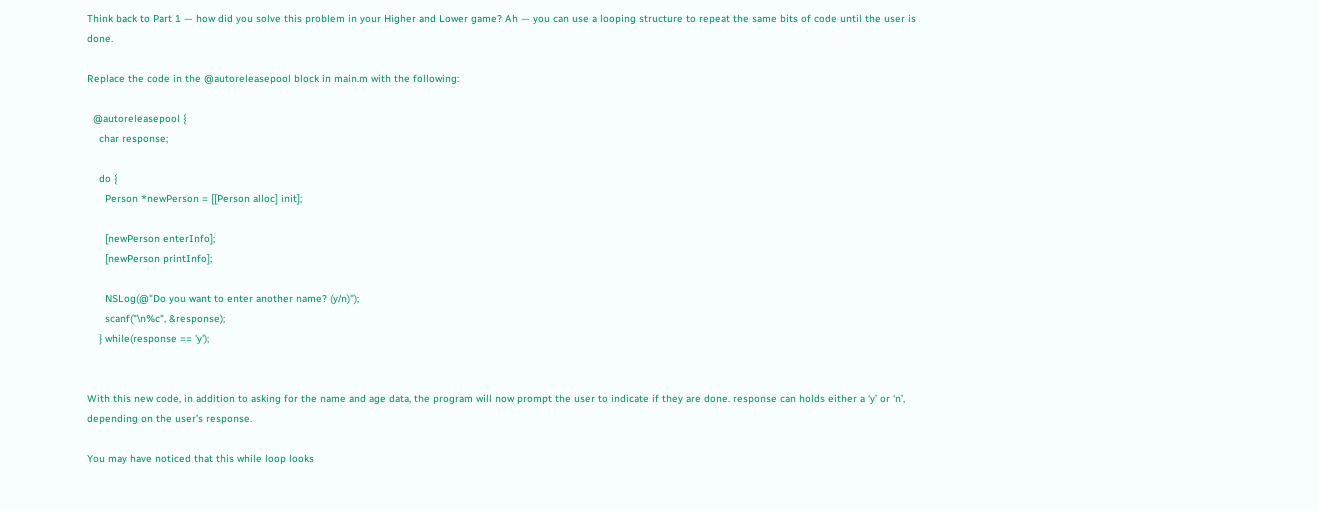Think back to Part 1 — how did you solve this problem in your Higher and Lower game? Ah — you can use a looping structure to repeat the same bits of code until the user is done.

Replace the code in the @autoreleasepool block in main.m with the following:

  @autoreleasepool {
    char response;

    do {
      Person *newPerson = [[Person alloc] init];

      [newPerson enterInfo];
      [newPerson printInfo];

      NSLog(@"Do you want to enter another name? (y/n)");
      scanf("\n%c", &response);
    } while(response == 'y');


With this new code, in addition to asking for the name and age data, the program will now prompt the user to indicate if they are done. response can holds either a ‘y’ or ‘n’, depending on the user’s response.

You may have noticed that this while loop looks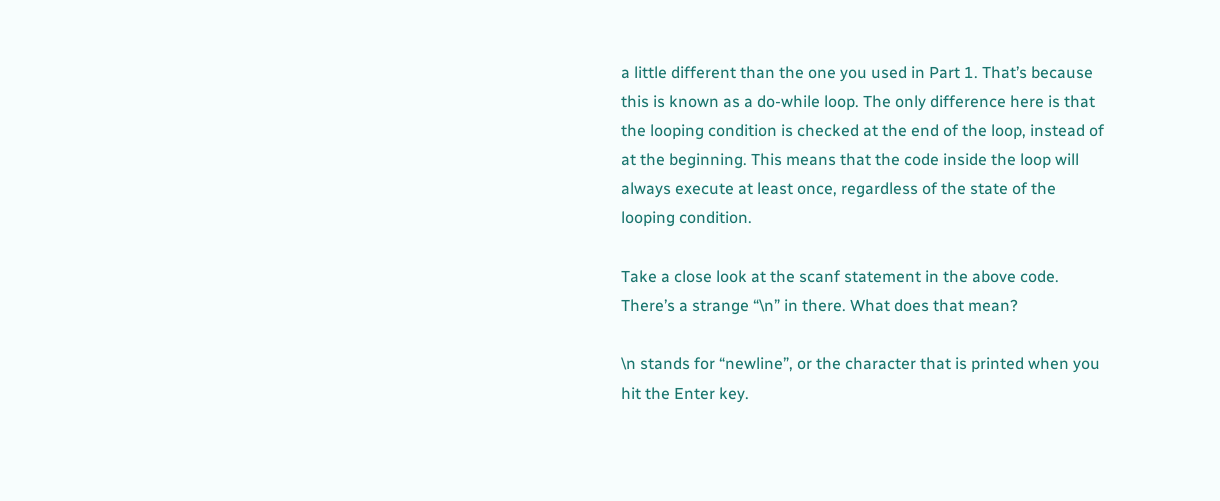a little different than the one you used in Part 1. That’s because this is known as a do-while loop. The only difference here is that the looping condition is checked at the end of the loop, instead of at the beginning. This means that the code inside the loop will always execute at least once, regardless of the state of the looping condition.

Take a close look at the scanf statement in the above code. There’s a strange “\n” in there. What does that mean?

\n stands for “newline”, or the character that is printed when you hit the Enter key.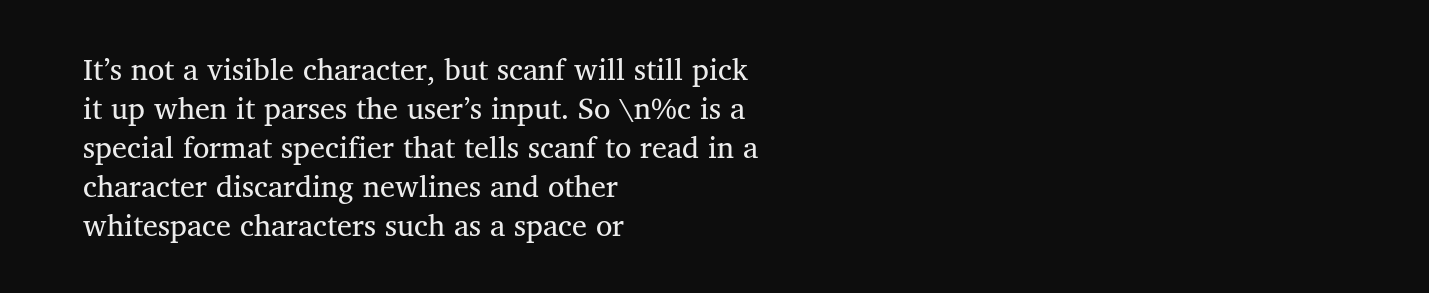It’s not a visible character, but scanf will still pick it up when it parses the user’s input. So \n%c is a special format specifier that tells scanf to read in a character discarding newlines and other whitespace characters such as a space or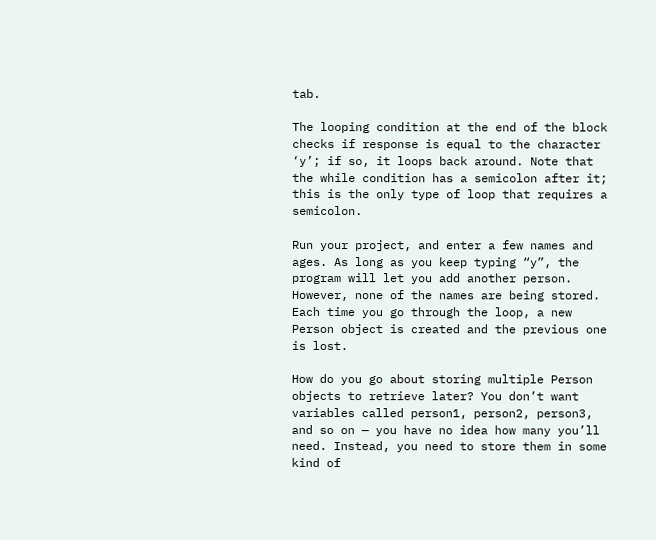tab.

The looping condition at the end of the block checks if response is equal to the character ‘y’; if so, it loops back around. Note that the while condition has a semicolon after it; this is the only type of loop that requires a semicolon.

Run your project, and enter a few names and ages. As long as you keep typing “y”, the program will let you add another person. However, none of the names are being stored. Each time you go through the loop, a new Person object is created and the previous one is lost.

How do you go about storing multiple Person objects to retrieve later? You don’t want variables called person1, person2, person3, and so on — you have no idea how many you’ll need. Instead, you need to store them in some kind of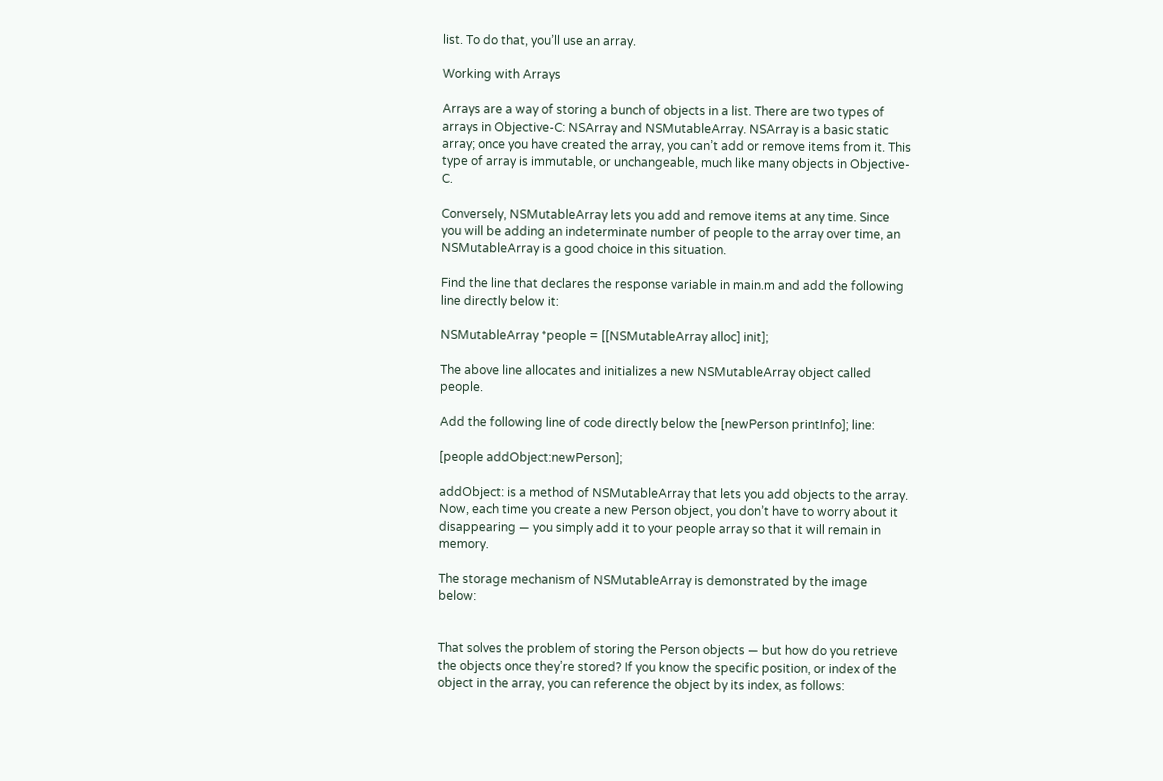list. To do that, you’ll use an array.

Working with Arrays

Arrays are a way of storing a bunch of objects in a list. There are two types of arrays in Objective-C: NSArray and NSMutableArray. NSArray is a basic static array; once you have created the array, you can’t add or remove items from it. This type of array is immutable, or unchangeable, much like many objects in Objective-C.

Conversely, NSMutableArray lets you add and remove items at any time. Since you will be adding an indeterminate number of people to the array over time, an NSMutableArray is a good choice in this situation.

Find the line that declares the response variable in main.m and add the following line directly below it:

NSMutableArray *people = [[NSMutableArray alloc] init];

The above line allocates and initializes a new NSMutableArray object called people.

Add the following line of code directly below the [newPerson printInfo]; line:

[people addObject:newPerson];

addObject: is a method of NSMutableArray that lets you add objects to the array. Now, each time you create a new Person object, you don’t have to worry about it disappearing — you simply add it to your people array so that it will remain in memory.

The storage mechanism of NSMutableArray is demonstrated by the image below:


That solves the problem of storing the Person objects — but how do you retrieve the objects once they’re stored? If you know the specific position, or index of the object in the array, you can reference the object by its index, as follows: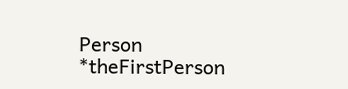Person *theFirstPerson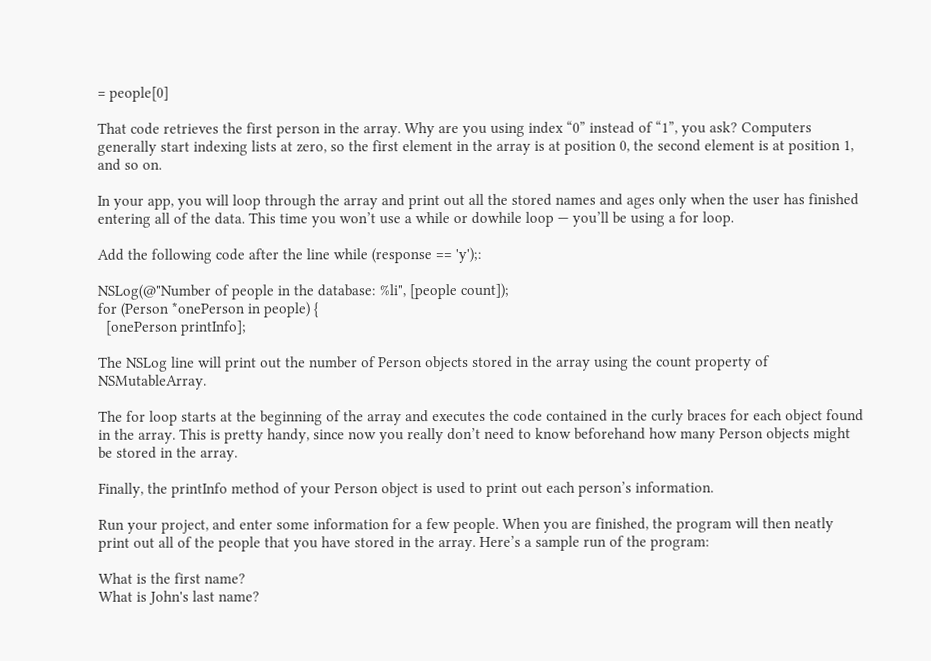= people[0]

That code retrieves the first person in the array. Why are you using index “0” instead of “1”, you ask? Computers generally start indexing lists at zero, so the first element in the array is at position 0, the second element is at position 1, and so on.

In your app, you will loop through the array and print out all the stored names and ages only when the user has finished entering all of the data. This time you won’t use a while or dowhile loop — you’ll be using a for loop.

Add the following code after the line while (response == 'y');:

NSLog(@"Number of people in the database: %li", [people count]);
for (Person *onePerson in people) {
  [onePerson printInfo];

The NSLog line will print out the number of Person objects stored in the array using the count property of NSMutableArray.

The for loop starts at the beginning of the array and executes the code contained in the curly braces for each object found in the array. This is pretty handy, since now you really don’t need to know beforehand how many Person objects might be stored in the array.

Finally, the printInfo method of your Person object is used to print out each person’s information.

Run your project, and enter some information for a few people. When you are finished, the program will then neatly print out all of the people that you have stored in the array. Here’s a sample run of the program:

What is the first name?
What is John's last name?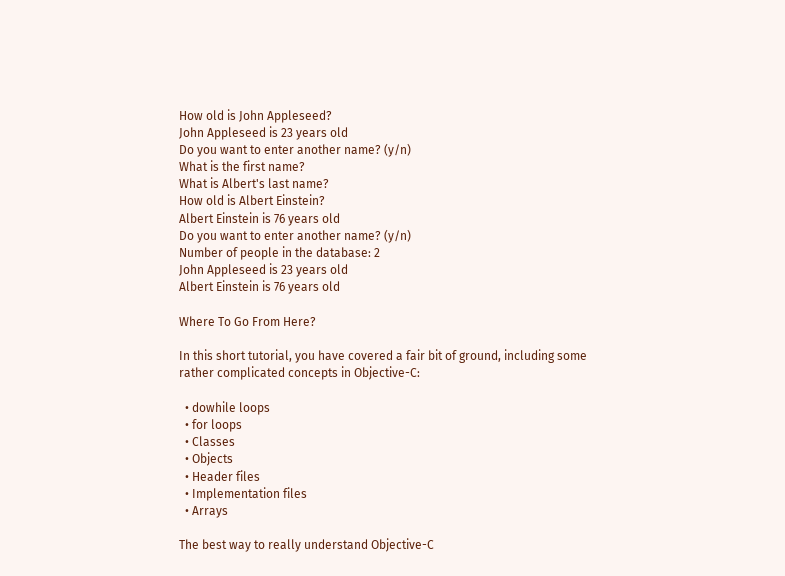How old is John Appleseed?
John Appleseed is 23 years old
Do you want to enter another name? (y/n)
What is the first name?
What is Albert's last name?
How old is Albert Einstein?
Albert Einstein is 76 years old
Do you want to enter another name? (y/n)
Number of people in the database: 2
John Appleseed is 23 years old
Albert Einstein is 76 years old

Where To Go From Here?

In this short tutorial, you have covered a fair bit of ground, including some rather complicated concepts in Objective-C:

  • dowhile loops
  • for loops
  • Classes
  • Objects
  • Header files
  • Implementation files
  • Arrays

The best way to really understand Objective-C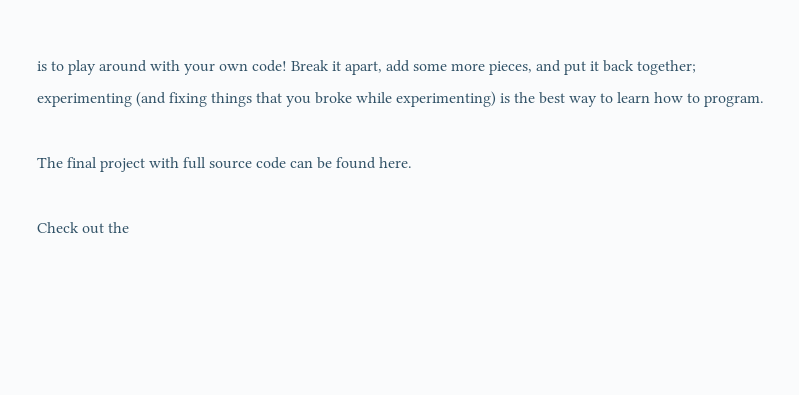is to play around with your own code! Break it apart, add some more pieces, and put it back together; experimenting (and fixing things that you broke while experimenting) is the best way to learn how to program.

The final project with full source code can be found here.

Check out the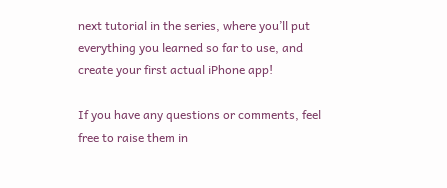next tutorial in the series, where you’ll put everything you learned so far to use, and create your first actual iPhone app!

If you have any questions or comments, feel free to raise them in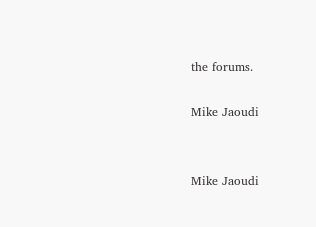the forums.

Mike Jaoudi


Mike Jaoudi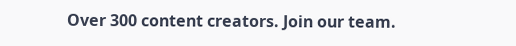Over 300 content creators. Join our team.